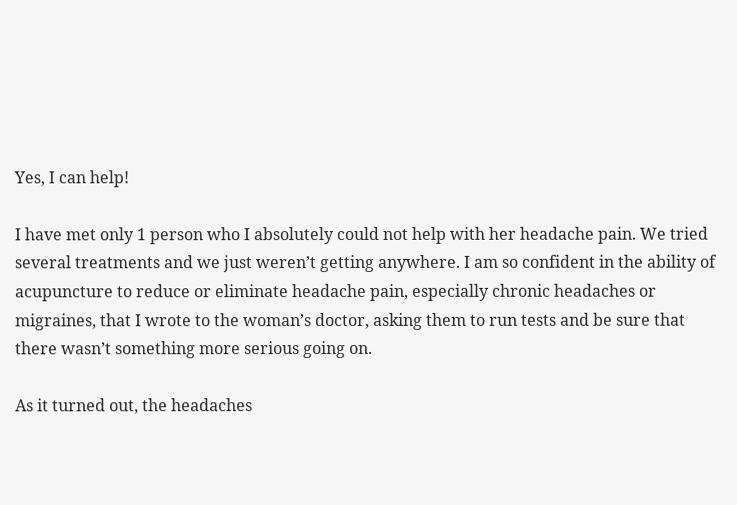Yes, I can help!

I have met only 1 person who I absolutely could not help with her headache pain. We tried several treatments and we just weren’t getting anywhere. I am so confident in the ability of acupuncture to reduce or eliminate headache pain, especially chronic headaches or migraines, that I wrote to the woman’s doctor, asking them to run tests and be sure that there wasn’t something more serious going on.

As it turned out, the headaches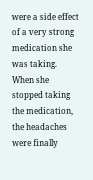were a side effect of a very strong medication she was taking. When she stopped taking the medication, the headaches were finally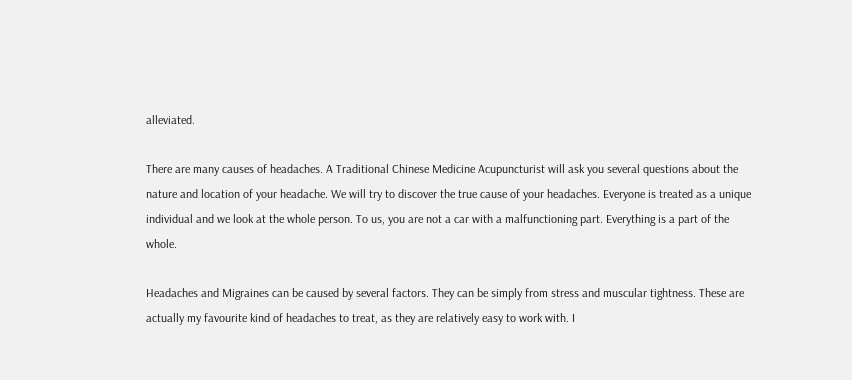alleviated.

There are many causes of headaches. A Traditional Chinese Medicine Acupuncturist will ask you several questions about the nature and location of your headache. We will try to discover the true cause of your headaches. Everyone is treated as a unique individual and we look at the whole person. To us, you are not a car with a malfunctioning part. Everything is a part of the whole.

Headaches and Migraines can be caused by several factors. They can be simply from stress and muscular tightness. These are actually my favourite kind of headaches to treat, as they are relatively easy to work with. I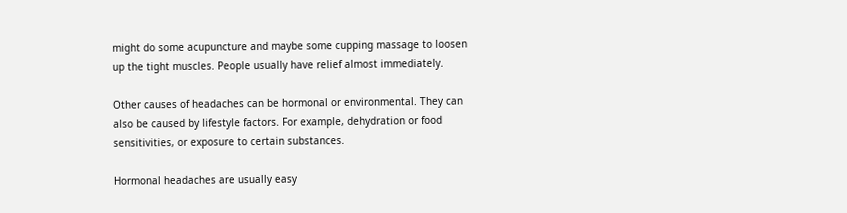might do some acupuncture and maybe some cupping massage to loosen up the tight muscles. People usually have relief almost immediately.

Other causes of headaches can be hormonal or environmental. They can also be caused by lifestyle factors. For example, dehydration or food sensitivities, or exposure to certain substances.

Hormonal headaches are usually easy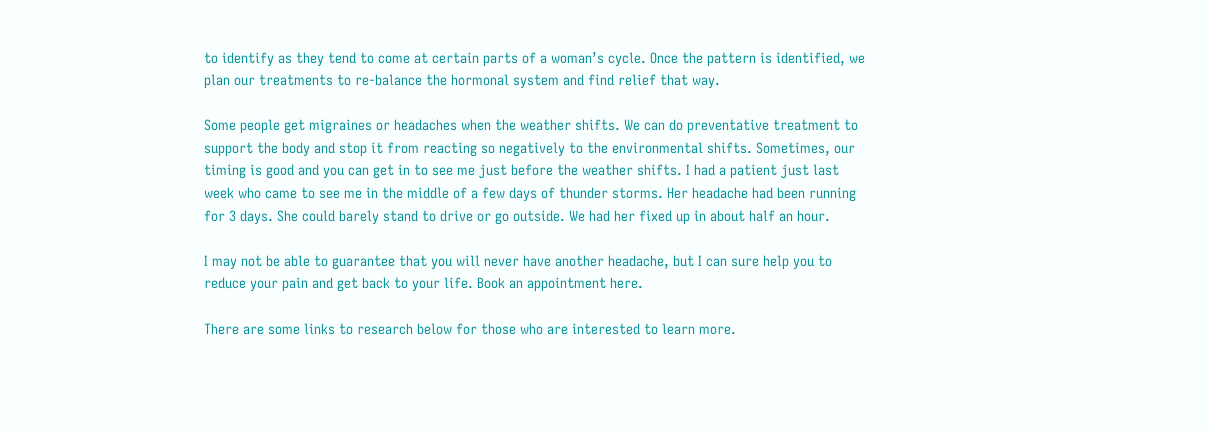to identify as they tend to come at certain parts of a woman’s cycle. Once the pattern is identified, we plan our treatments to re-balance the hormonal system and find relief that way.

Some people get migraines or headaches when the weather shifts. We can do preventative treatment to support the body and stop it from reacting so negatively to the environmental shifts. Sometimes, our timing is good and you can get in to see me just before the weather shifts. I had a patient just last week who came to see me in the middle of a few days of thunder storms. Her headache had been running for 3 days. She could barely stand to drive or go outside. We had her fixed up in about half an hour.

I may not be able to guarantee that you will never have another headache, but I can sure help you to reduce your pain and get back to your life. Book an appointment here.

There are some links to research below for those who are interested to learn more.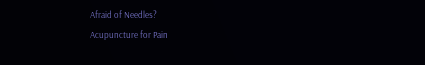Afraid of Needles?
Acupuncture for Pain